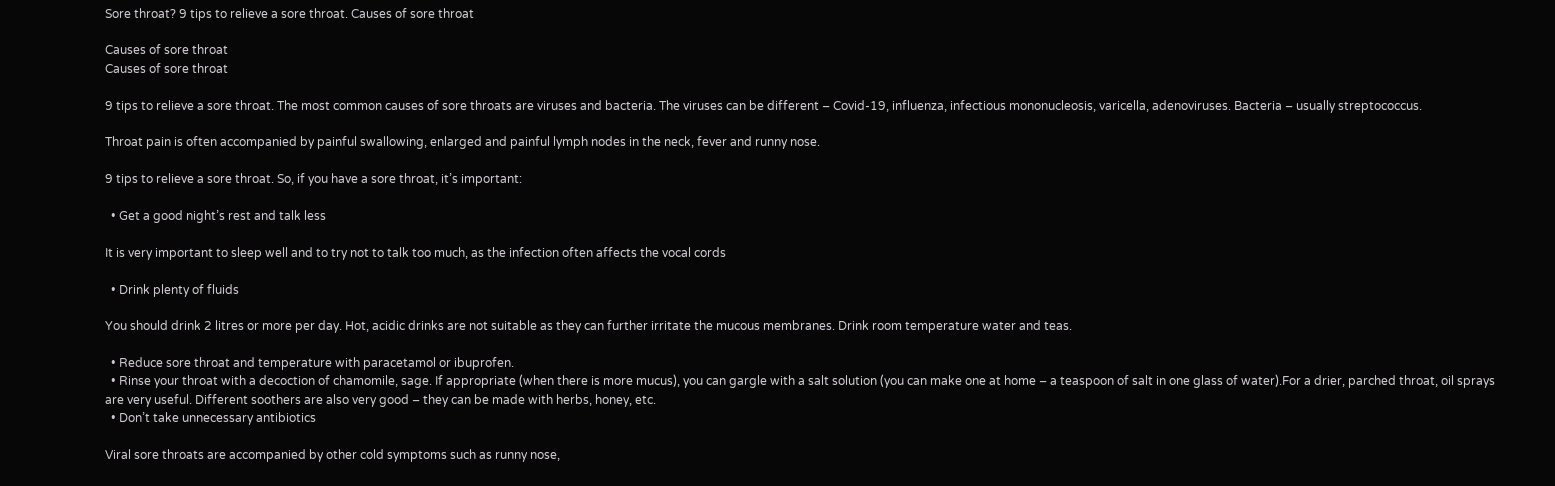Sore throat? 9 tips to relieve a sore throat. Causes of sore throat

Causes of sore throat
Causes of sore throat

9 tips to relieve a sore throat. The most common causes of sore throats are viruses and bacteria. The viruses can be different – Covid-19, influenza, infectious mononucleosis, varicella, adenoviruses. Bacteria – usually streptococcus.

Throat pain is often accompanied by painful swallowing, enlarged and painful lymph nodes in the neck, fever and runny nose.

9 tips to relieve a sore throat. So, if you have a sore throat, it’s important:

  • Get a good night’s rest and talk less

It is very important to sleep well and to try not to talk too much, as the infection often affects the vocal cords

  • Drink plenty of fluids

You should drink 2 litres or more per day. Hot, acidic drinks are not suitable as they can further irritate the mucous membranes. Drink room temperature water and teas.

  • Reduce sore throat and temperature with paracetamol or ibuprofen.
  • Rinse your throat with a decoction of chamomile, sage. If appropriate (when there is more mucus), you can gargle with a salt solution (you can make one at home – a teaspoon of salt in one glass of water).For a drier, parched throat, oil sprays are very useful. Different soothers are also very good – they can be made with herbs, honey, etc.
  • Don’t take unnecessary antibiotics

Viral sore throats are accompanied by other cold symptoms such as runny nose,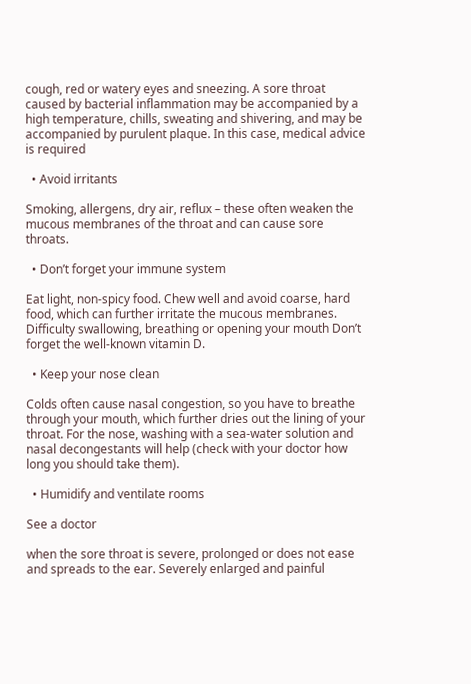cough, red or watery eyes and sneezing. A sore throat caused by bacterial inflammation may be accompanied by a high temperature, chills, sweating and shivering, and may be accompanied by purulent plaque. In this case, medical advice is required

  • Avoid irritants

Smoking, allergens, dry air, reflux – these often weaken the mucous membranes of the throat and can cause sore throats.

  • Don’t forget your immune system

Eat light, non-spicy food. Chew well and avoid coarse, hard food, which can further irritate the mucous membranes. Difficulty swallowing, breathing or opening your mouth Don’t forget the well-known vitamin D.

  • Keep your nose clean

Colds often cause nasal congestion, so you have to breathe through your mouth, which further dries out the lining of your throat. For the nose, washing with a sea-water solution and nasal decongestants will help (check with your doctor how long you should take them).

  • Humidify and ventilate rooms

See a doctor

when the sore throat is severe, prolonged or does not ease and spreads to the ear. Severely enlarged and painful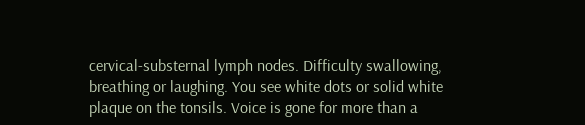cervical-substernal lymph nodes. Difficulty swallowing, breathing or laughing. You see white dots or solid white plaque on the tonsils. Voice is gone for more than a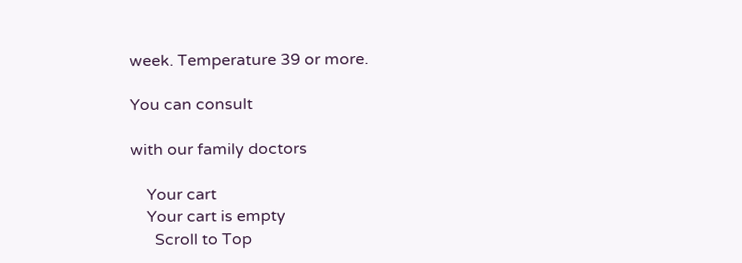week. Temperature 39 or more.

You can consult

with our family doctors

    Your cart
    Your cart is empty
      Scroll to Top